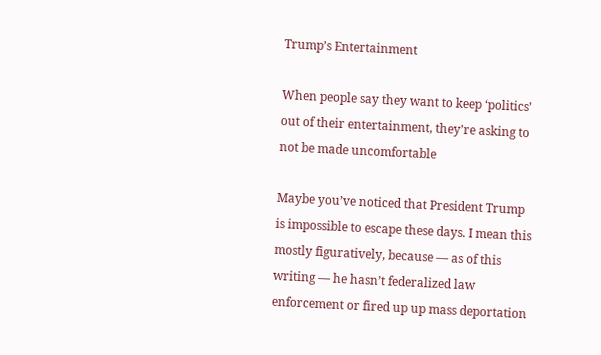Trump’s Entertainment

When people say they want to keep ‘politics’ out of their entertainment, they’re asking to not be made uncomfortable

Maybe you’ve noticed that President Trump is impossible to escape these days. I mean this mostly figuratively, because — as of this writing — he hasn’t federalized law enforcement or fired up up mass deportation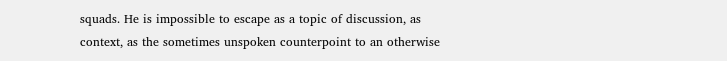squads. He is impossible to escape as a topic of discussion, as context, as the sometimes unspoken counterpoint to an otherwise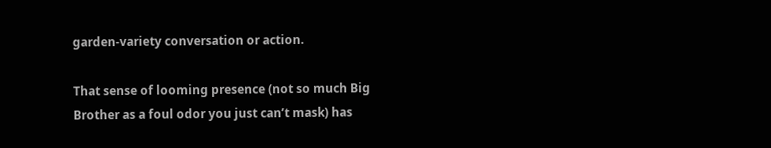garden-variety conversation or action.

That sense of looming presence (not so much Big Brother as a foul odor you just can’t mask) has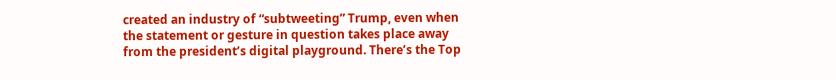created an industry of “subtweeting” Trump, even when the statement or gesture in question takes place away from the president’s digital playground. There’s the Top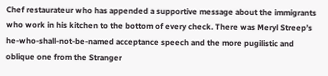Chef restaurateur who has appended a supportive message about the immigrants who work in his kitchen to the bottom of every check. There was Meryl Streep’s he-who-shall-not-be-named acceptance speech and the more pugilistic and oblique one from the Stranger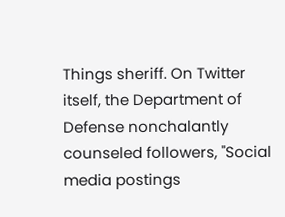Things sheriff. On Twitter itself, the Department of Defense nonchalantly counseled followers, "Social media postings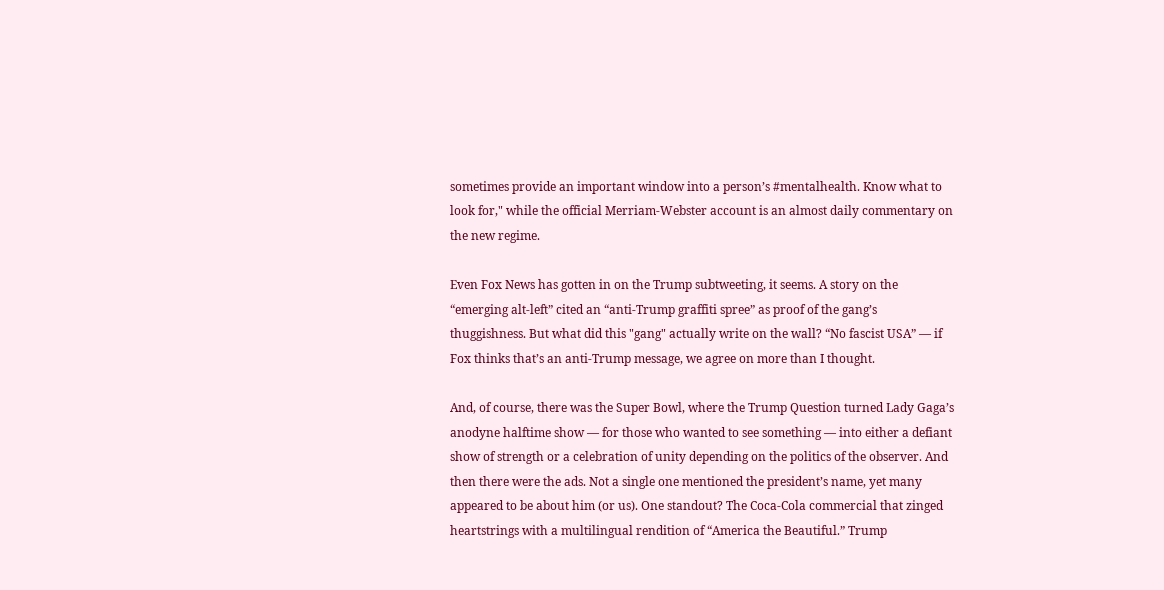sometimes provide an important window into a person’s #mentalhealth. Know what to look for," while the official Merriam-Webster account is an almost daily commentary on the new regime.

Even Fox News has gotten in on the Trump subtweeting, it seems. A story on the “emerging alt-left” cited an “anti-Trump graffiti spree” as proof of the gang’s thuggishness. But what did this "gang" actually write on the wall? “No fascist USA” — if Fox thinks that’s an anti-Trump message, we agree on more than I thought.

And, of course, there was the Super Bowl, where the Trump Question turned Lady Gaga’s anodyne halftime show — for those who wanted to see something — into either a defiant show of strength or a celebration of unity depending on the politics of the observer. And then there were the ads. Not a single one mentioned the president’s name, yet many appeared to be about him (or us). One standout? The Coca-Cola commercial that zinged heartstrings with a multilingual rendition of “America the Beautiful.” Trump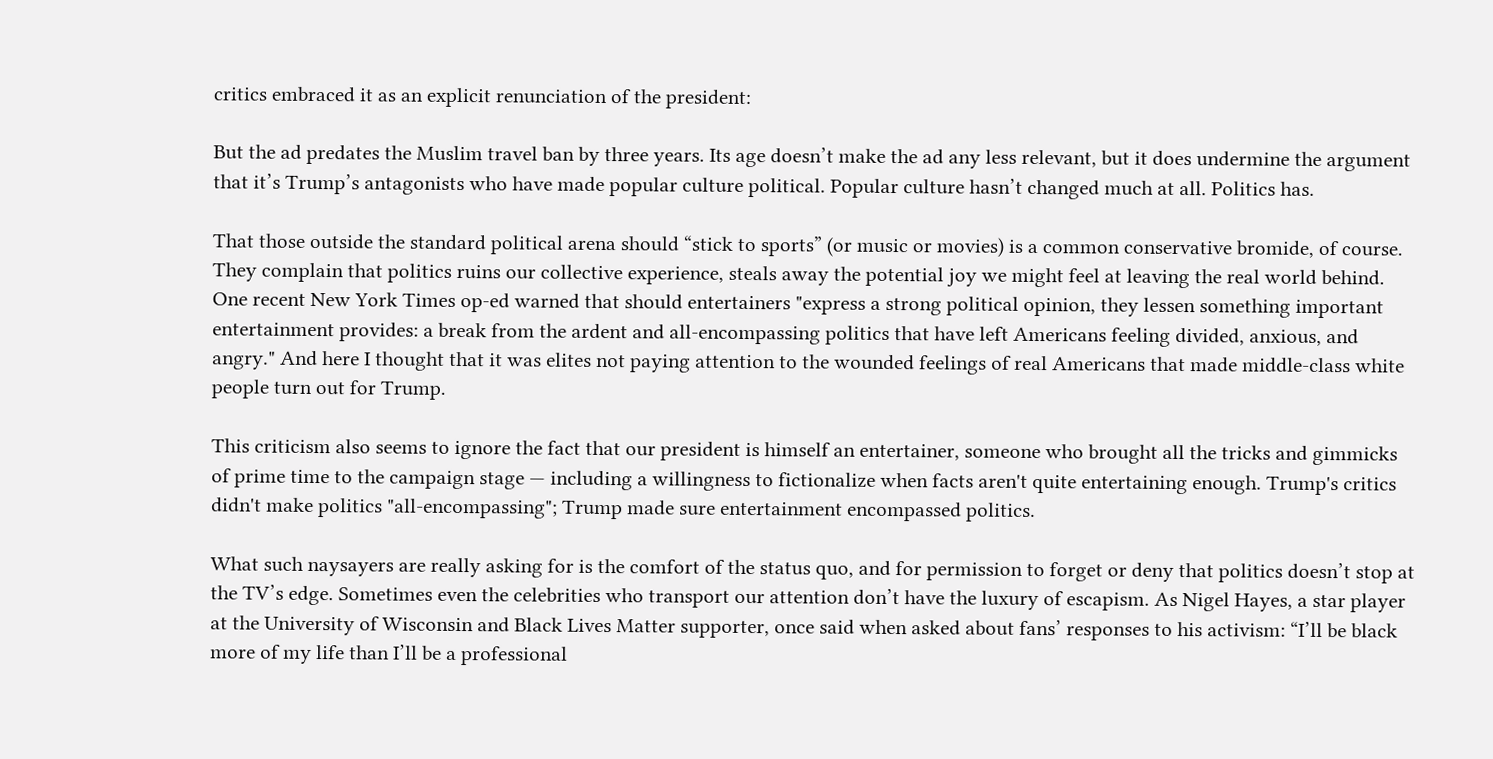critics embraced it as an explicit renunciation of the president:

But the ad predates the Muslim travel ban by three years. Its age doesn’t make the ad any less relevant, but it does undermine the argument that it’s Trump’s antagonists who have made popular culture political. Popular culture hasn’t changed much at all. Politics has.

That those outside the standard political arena should “stick to sports” (or music or movies) is a common conservative bromide, of course. They complain that politics ruins our collective experience, steals away the potential joy we might feel at leaving the real world behind. One recent New York Times op-ed warned that should entertainers "express a strong political opinion, they lessen something important entertainment provides: a break from the ardent and all-encompassing politics that have left Americans feeling divided, anxious, and angry." And here I thought that it was elites not paying attention to the wounded feelings of real Americans that made middle-class white people turn out for Trump.

This criticism also seems to ignore the fact that our president is himself an entertainer, someone who brought all the tricks and gimmicks of prime time to the campaign stage — including a willingness to fictionalize when facts aren't quite entertaining enough. Trump's critics didn't make politics "all-encompassing"; Trump made sure entertainment encompassed politics.

What such naysayers are really asking for is the comfort of the status quo, and for permission to forget or deny that politics doesn’t stop at the TV’s edge. Sometimes even the celebrities who transport our attention don’t have the luxury of escapism. As Nigel Hayes, a star player at the University of Wisconsin and Black Lives Matter supporter, once said when asked about fans’ responses to his activism: “I’ll be black more of my life than I’ll be a professional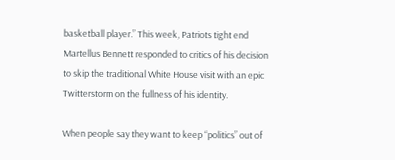basketball player.” This week, Patriots tight end Martellus Bennett responded to critics of his decision to skip the traditional White House visit with an epic Twitterstorm on the fullness of his identity.

When people say they want to keep “politics” out of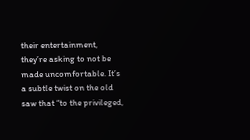their entertainment, they’re asking to not be made uncomfortable. It’s a subtle twist on the old saw that “to the privileged,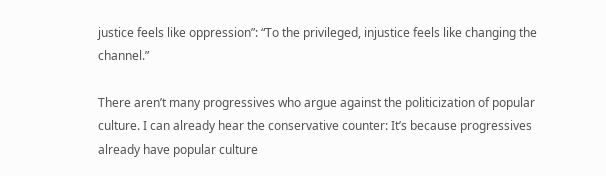justice feels like oppression”: “To the privileged, injustice feels like changing the channel.”

There aren’t many progressives who argue against the politicization of popular culture. I can already hear the conservative counter: It’s because progressives already have popular culture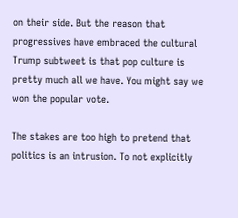on their side. But the reason that progressives have embraced the cultural Trump subtweet is that pop culture is pretty much all we have. You might say we won the popular vote.

The stakes are too high to pretend that politics is an intrusion. To not explicitly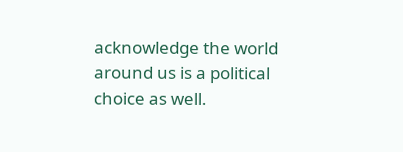acknowledge the world around us is a political choice as well.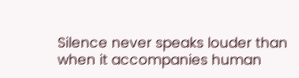Silence never speaks louder than when it accompanies human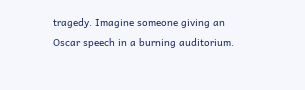tragedy. Imagine someone giving an Oscar speech in a burning auditorium.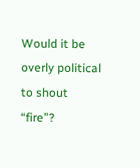Would it be overly political to shout “fire”?